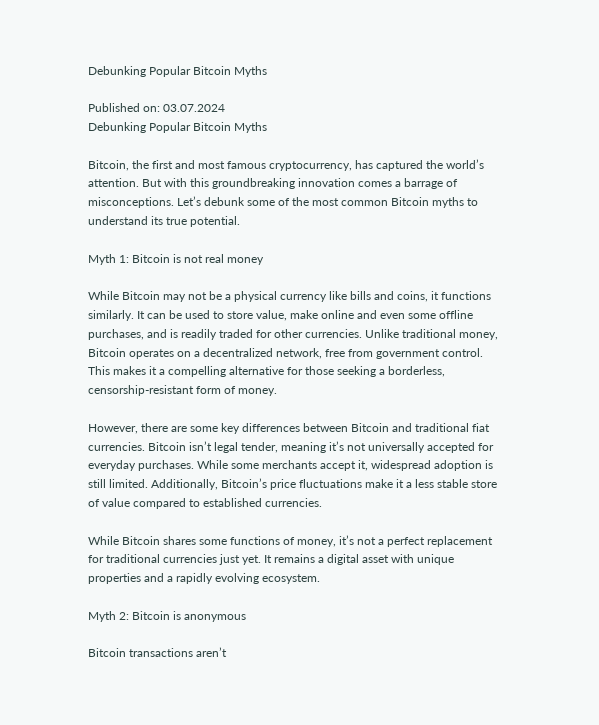Debunking Popular Bitcoin Myths

Published on: 03.07.2024
Debunking Popular Bitcoin Myths

Bitcoin, the first and most famous cryptocurrency, has captured the world’s attention. But with this groundbreaking innovation comes a barrage of misconceptions. Let’s debunk some of the most common Bitcoin myths to understand its true potential.

Myth 1: Bitcoin is not real money

While Bitcoin may not be a physical currency like bills and coins, it functions similarly. It can be used to store value, make online and even some offline purchases, and is readily traded for other currencies. Unlike traditional money, Bitcoin operates on a decentralized network, free from government control. This makes it a compelling alternative for those seeking a borderless, censorship-resistant form of money.

However, there are some key differences between Bitcoin and traditional fiat currencies. Bitcoin isn’t legal tender, meaning it’s not universally accepted for everyday purchases. While some merchants accept it, widespread adoption is still limited. Additionally, Bitcoin’s price fluctuations make it a less stable store of value compared to established currencies.

While Bitcoin shares some functions of money, it’s not a perfect replacement for traditional currencies just yet. It remains a digital asset with unique properties and a rapidly evolving ecosystem.

Myth 2: Bitcoin is anonymous

Bitcoin transactions aren’t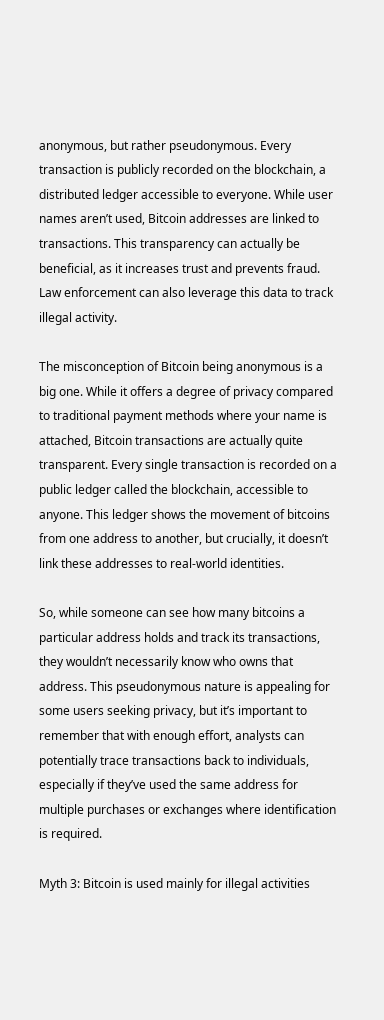anonymous, but rather pseudonymous. Every transaction is publicly recorded on the blockchain, a distributed ledger accessible to everyone. While user names aren’t used, Bitcoin addresses are linked to transactions. This transparency can actually be beneficial, as it increases trust and prevents fraud. Law enforcement can also leverage this data to track illegal activity.

The misconception of Bitcoin being anonymous is a big one. While it offers a degree of privacy compared to traditional payment methods where your name is attached, Bitcoin transactions are actually quite transparent. Every single transaction is recorded on a public ledger called the blockchain, accessible to anyone. This ledger shows the movement of bitcoins from one address to another, but crucially, it doesn’t link these addresses to real-world identities.

So, while someone can see how many bitcoins a particular address holds and track its transactions, they wouldn’t necessarily know who owns that address. This pseudonymous nature is appealing for some users seeking privacy, but it’s important to remember that with enough effort, analysts can potentially trace transactions back to individuals, especially if they’ve used the same address for multiple purchases or exchanges where identification is required.

Myth 3: Bitcoin is used mainly for illegal activities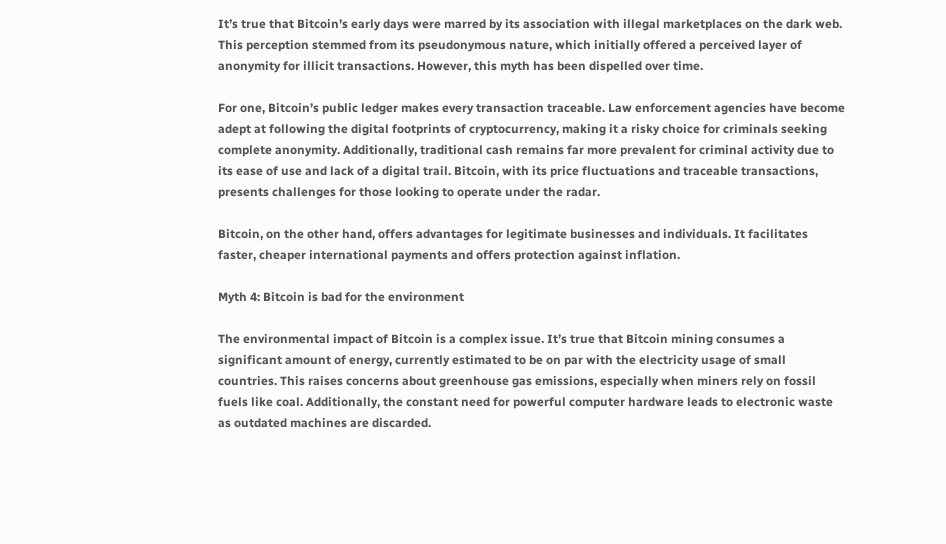It’s true that Bitcoin’s early days were marred by its association with illegal marketplaces on the dark web. This perception stemmed from its pseudonymous nature, which initially offered a perceived layer of anonymity for illicit transactions. However, this myth has been dispelled over time.

For one, Bitcoin’s public ledger makes every transaction traceable. Law enforcement agencies have become adept at following the digital footprints of cryptocurrency, making it a risky choice for criminals seeking complete anonymity. Additionally, traditional cash remains far more prevalent for criminal activity due to its ease of use and lack of a digital trail. Bitcoin, with its price fluctuations and traceable transactions, presents challenges for those looking to operate under the radar.

Bitcoin, on the other hand, offers advantages for legitimate businesses and individuals. It facilitates faster, cheaper international payments and offers protection against inflation.

Myth 4: Bitcoin is bad for the environment

The environmental impact of Bitcoin is a complex issue. It’s true that Bitcoin mining consumes a significant amount of energy, currently estimated to be on par with the electricity usage of small countries. This raises concerns about greenhouse gas emissions, especially when miners rely on fossil fuels like coal. Additionally, the constant need for powerful computer hardware leads to electronic waste as outdated machines are discarded.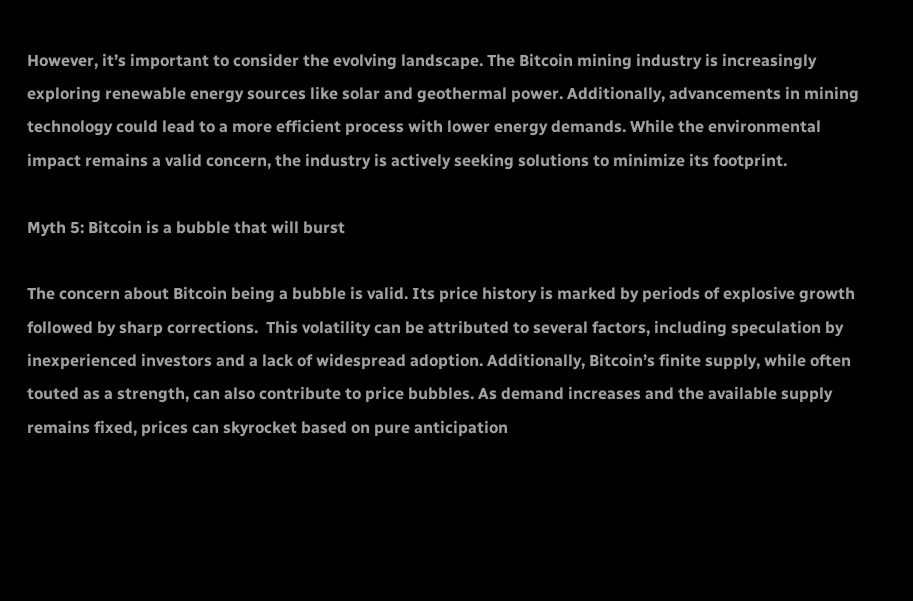However, it’s important to consider the evolving landscape. The Bitcoin mining industry is increasingly exploring renewable energy sources like solar and geothermal power. Additionally, advancements in mining technology could lead to a more efficient process with lower energy demands. While the environmental impact remains a valid concern, the industry is actively seeking solutions to minimize its footprint.

Myth 5: Bitcoin is a bubble that will burst

The concern about Bitcoin being a bubble is valid. Its price history is marked by periods of explosive growth followed by sharp corrections.  This volatility can be attributed to several factors, including speculation by inexperienced investors and a lack of widespread adoption. Additionally, Bitcoin’s finite supply, while often touted as a strength, can also contribute to price bubbles. As demand increases and the available supply remains fixed, prices can skyrocket based on pure anticipation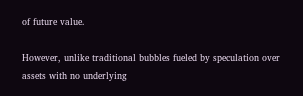of future value.

However, unlike traditional bubbles fueled by speculation over assets with no underlying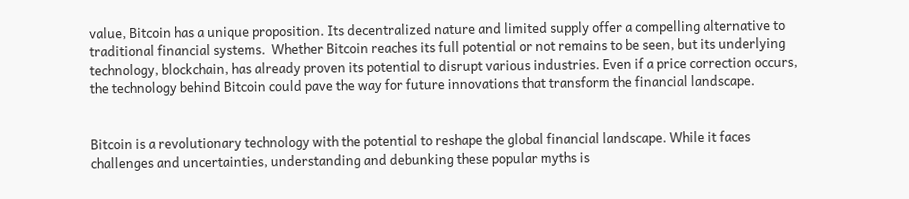value, Bitcoin has a unique proposition. Its decentralized nature and limited supply offer a compelling alternative to traditional financial systems.  Whether Bitcoin reaches its full potential or not remains to be seen, but its underlying technology, blockchain, has already proven its potential to disrupt various industries. Even if a price correction occurs, the technology behind Bitcoin could pave the way for future innovations that transform the financial landscape.


Bitcoin is a revolutionary technology with the potential to reshape the global financial landscape. While it faces challenges and uncertainties, understanding and debunking these popular myths is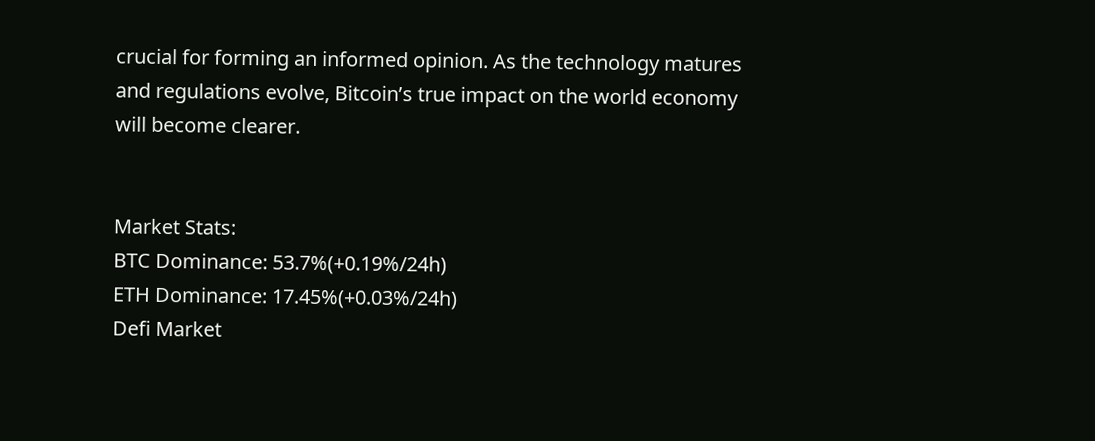crucial for forming an informed opinion. As the technology matures and regulations evolve, Bitcoin’s true impact on the world economy will become clearer.


Market Stats:
BTC Dominance: 53.7%(+0.19%/24h)
ETH Dominance: 17.45%(+0.03%/24h)
Defi Market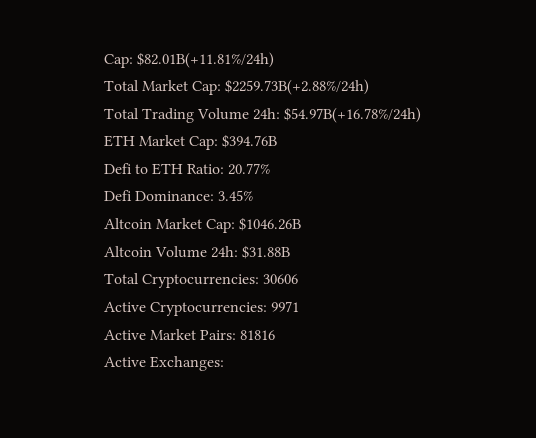Cap: $82.01B(+11.81%/24h)
Total Market Cap: $2259.73B(+2.88%/24h)
Total Trading Volume 24h: $54.97B(+16.78%/24h)
ETH Market Cap: $394.76B
Defi to ETH Ratio: 20.77%
Defi Dominance: 3.45%
Altcoin Market Cap: $1046.26B
Altcoin Volume 24h: $31.88B
Total Cryptocurrencies: 30606
Active Cryptocurrencies: 9971
Active Market Pairs: 81816
Active Exchanges: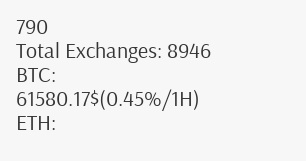790
Total Exchanges: 8946
BTC: 61580.17$(0.45%/1H)
ETH: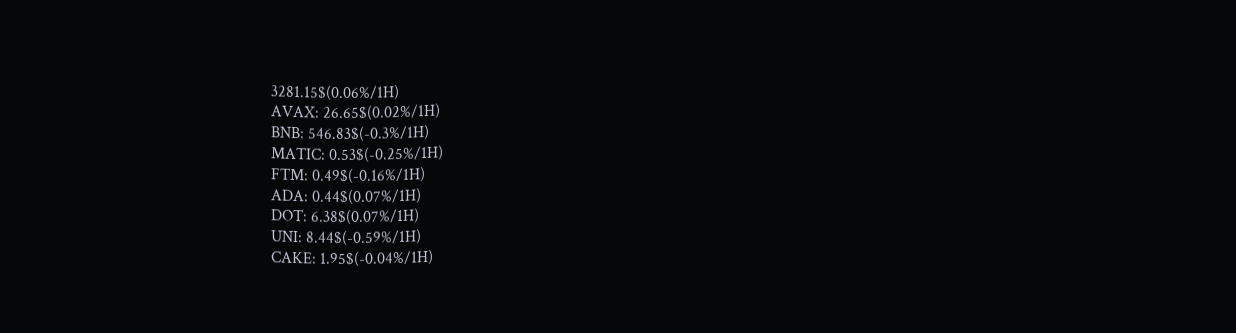3281.15$(0.06%/1H)
AVAX: 26.65$(0.02%/1H)
BNB: 546.83$(-0.3%/1H)
MATIC: 0.53$(-0.25%/1H)
FTM: 0.49$(-0.16%/1H)
ADA: 0.44$(0.07%/1H)
DOT: 6.38$(0.07%/1H)
UNI: 8.44$(-0.59%/1H)
CAKE: 1.95$(-0.04%/1H)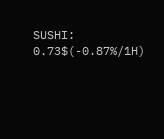SUSHI: 0.73$(-0.87%/1H)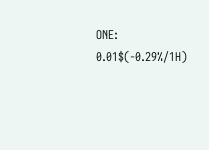ONE: 0.01$(-0.29%/1H)